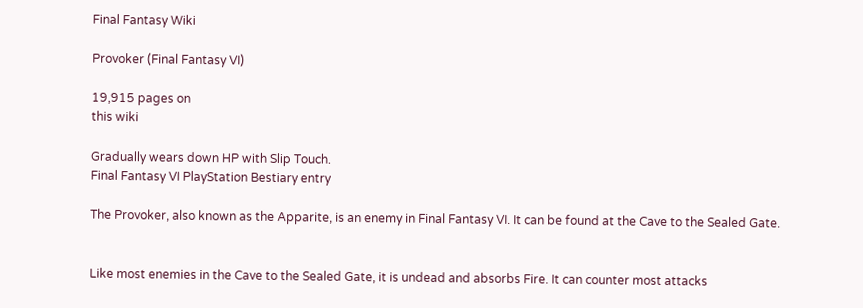Final Fantasy Wiki

Provoker (Final Fantasy VI)

19,915 pages on
this wiki

Gradually wears down HP with Slip Touch.
Final Fantasy VI PlayStation Bestiary entry

The Provoker, also known as the Apparite, is an enemy in Final Fantasy VI. It can be found at the Cave to the Sealed Gate.


Like most enemies in the Cave to the Sealed Gate, it is undead and absorbs Fire. It can counter most attacks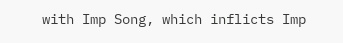with Imp Song, which inflicts Imp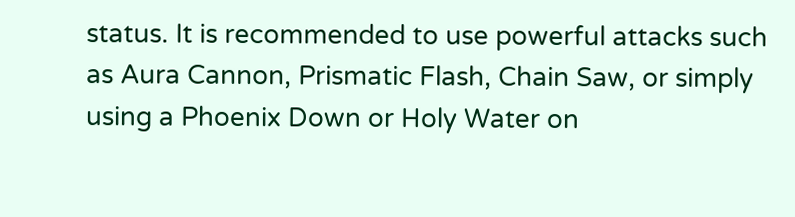status. It is recommended to use powerful attacks such as Aura Cannon, Prismatic Flash, Chain Saw, or simply using a Phoenix Down or Holy Water on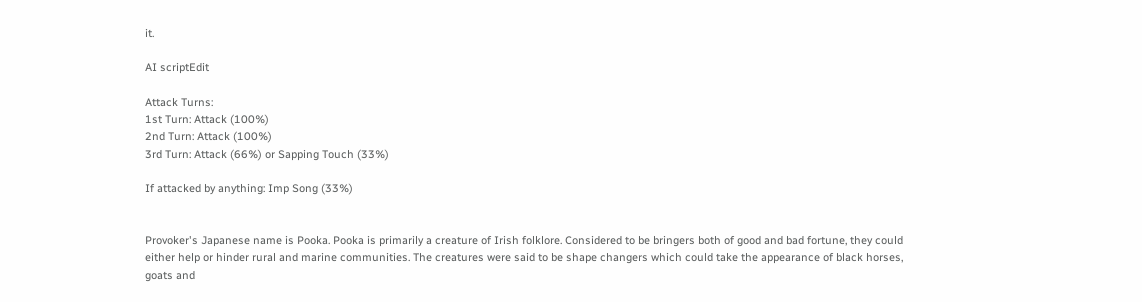it.

AI scriptEdit

Attack Turns:
1st Turn: Attack (100%)
2nd Turn: Attack (100%)
3rd Turn: Attack (66%) or Sapping Touch (33%)

If attacked by anything: Imp Song (33%)


Provoker's Japanese name is Pooka. Pooka is primarily a creature of Irish folklore. Considered to be bringers both of good and bad fortune, they could either help or hinder rural and marine communities. The creatures were said to be shape changers which could take the appearance of black horses, goats and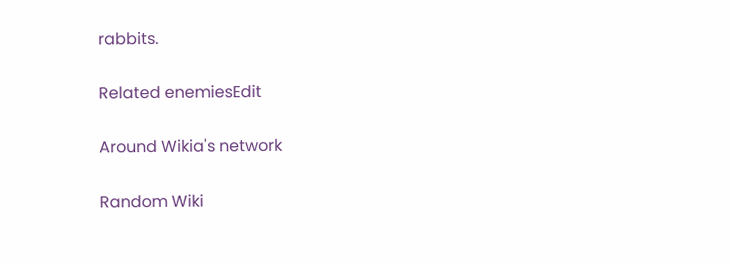rabbits.

Related enemiesEdit

Around Wikia's network

Random Wiki